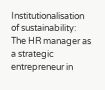Institutionalisation of sustainability: The HR manager as a strategic entrepreneur in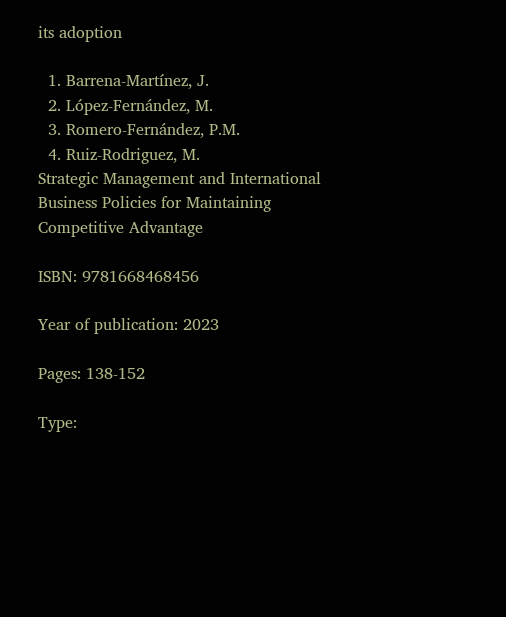its adoption

  1. Barrena-Martínez, J.
  2. López-Fernández, M.
  3. Romero-Fernández, P.M.
  4. Ruiz-Rodriguez, M.
Strategic Management and International Business Policies for Maintaining Competitive Advantage

ISBN: 9781668468456

Year of publication: 2023

Pages: 138-152

Type: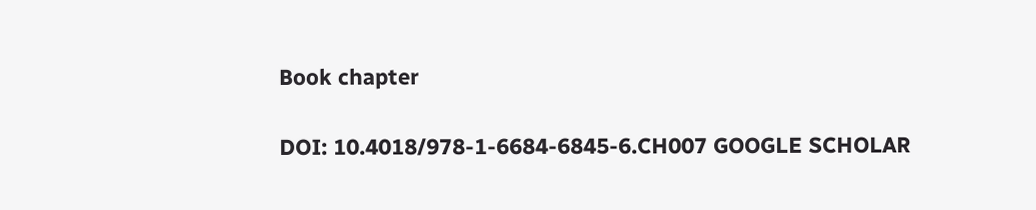Book chapter

DOI: 10.4018/978-1-6684-6845-6.CH007 GOOGLE SCHOLAR